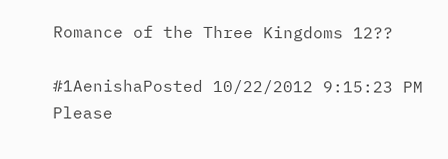Romance of the Three Kingdoms 12??

#1AenishaPosted 10/22/2012 9:15:23 PM
Please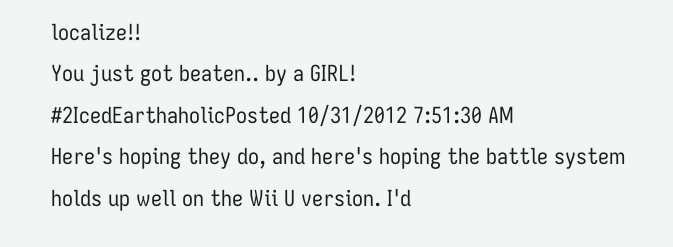localize!!
You just got beaten.. by a GIRL!
#2IcedEarthaholicPosted 10/31/2012 7:51:30 AM
Here's hoping they do, and here's hoping the battle system holds up well on the Wii U version. I'd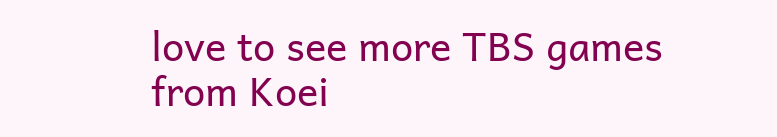love to see more TBS games from Koei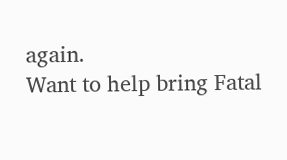again.
Want to help bring Fatal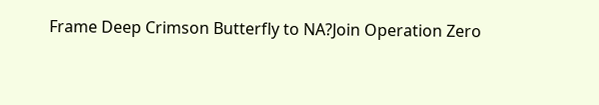Frame Deep Crimson Butterfly to NA?Join Operation Zero